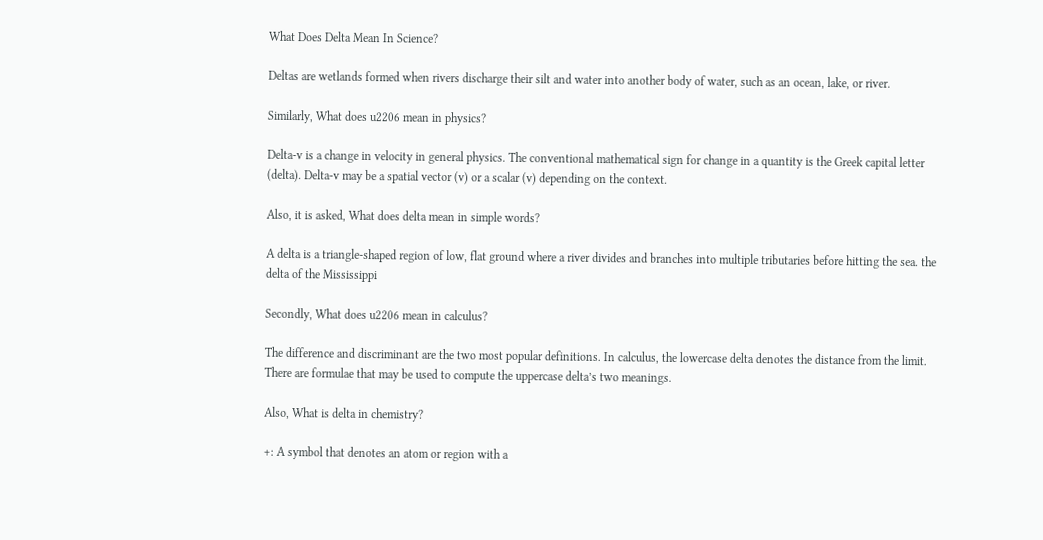What Does Delta Mean In Science?

Deltas are wetlands formed when rivers discharge their silt and water into another body of water, such as an ocean, lake, or river.

Similarly, What does u2206 mean in physics?

Delta-v is a change in velocity in general physics. The conventional mathematical sign for change in a quantity is the Greek capital letter (delta). Delta-v may be a spatial vector (v) or a scalar (v) depending on the context.

Also, it is asked, What does delta mean in simple words?

A delta is a triangle-shaped region of low, flat ground where a river divides and branches into multiple tributaries before hitting the sea. the delta of the Mississippi

Secondly, What does u2206 mean in calculus?

The difference and discriminant are the two most popular definitions. In calculus, the lowercase delta denotes the distance from the limit. There are formulae that may be used to compute the uppercase delta’s two meanings.

Also, What is delta in chemistry?

+: A symbol that denotes an atom or region with a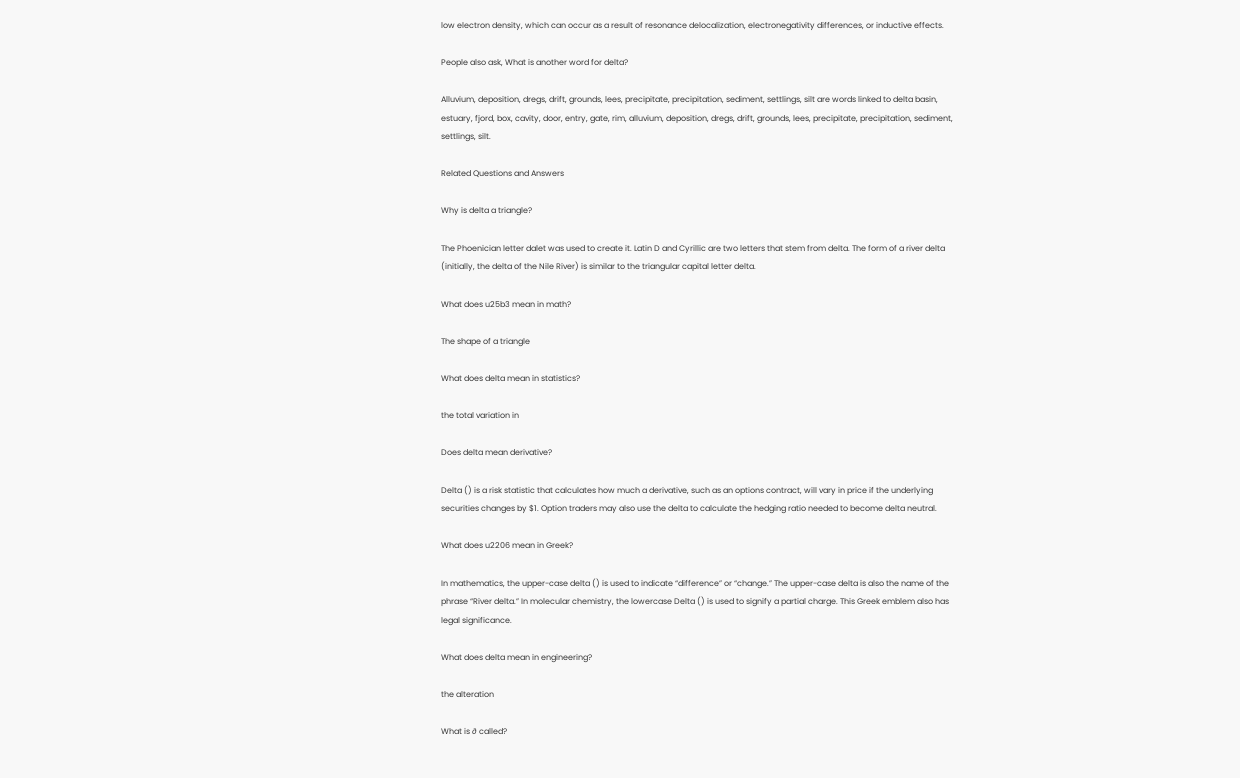low electron density, which can occur as a result of resonance delocalization, electronegativity differences, or inductive effects.

People also ask, What is another word for delta?

Alluvium, deposition, dregs, drift, grounds, lees, precipitate, precipitation, sediment, settlings, silt are words linked to delta basin, estuary, fjord, box, cavity, door, entry, gate, rim, alluvium, deposition, dregs, drift, grounds, lees, precipitate, precipitation, sediment, settlings, silt.

Related Questions and Answers

Why is delta a triangle?

The Phoenician letter dalet was used to create it. Latin D and Cyrillic are two letters that stem from delta. The form of a river delta (initially, the delta of the Nile River) is similar to the triangular capital letter delta.

What does u25b3 mean in math?

The shape of a triangle

What does delta mean in statistics?

the total variation in

Does delta mean derivative?

Delta () is a risk statistic that calculates how much a derivative, such as an options contract, will vary in price if the underlying securities changes by $1. Option traders may also use the delta to calculate the hedging ratio needed to become delta neutral.

What does u2206 mean in Greek?

In mathematics, the upper-case delta () is used to indicate “difference” or “change.” The upper-case delta is also the name of the phrase “River delta.” In molecular chemistry, the lowercase Delta () is used to signify a partial charge. This Greek emblem also has legal significance.

What does delta mean in engineering?

the alteration

What is ∂ called?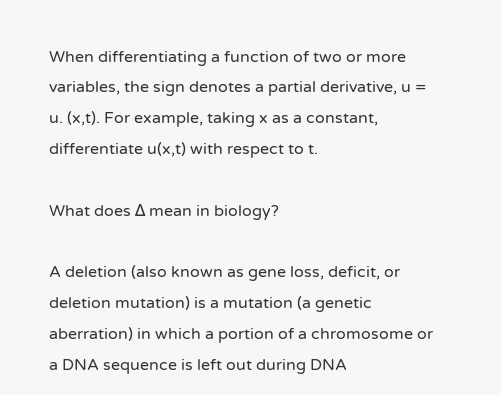When differentiating a function of two or more variables, the sign denotes a partial derivative, u = u. (x,t). For example, taking x as a constant, differentiate u(x,t) with respect to t.

What does Δ mean in biology?

A deletion (also known as gene loss, deficit, or deletion mutation) is a mutation (a genetic aberration) in which a portion of a chromosome or a DNA sequence is left out during DNA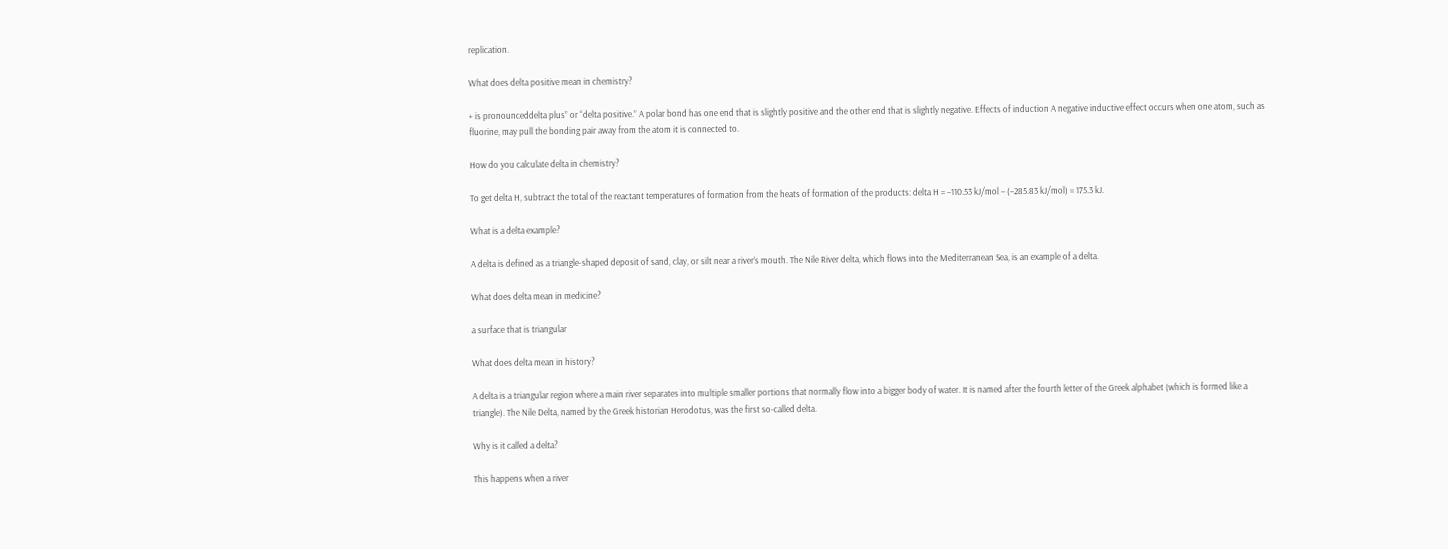replication.

What does delta positive mean in chemistry?

+ is pronounceddelta plus” or “delta positive.” A polar bond has one end that is slightly positive and the other end that is slightly negative. Effects of induction A negative inductive effect occurs when one atom, such as fluorine, may pull the bonding pair away from the atom it is connected to.

How do you calculate delta in chemistry?

To get delta H, subtract the total of the reactant temperatures of formation from the heats of formation of the products: delta H = –110.53 kJ/mol – (–285.83 kJ/mol) = 175.3 kJ.

What is a delta example?

A delta is defined as a triangle-shaped deposit of sand, clay, or silt near a river’s mouth. The Nile River delta, which flows into the Mediterranean Sea, is an example of a delta.

What does delta mean in medicine?

a surface that is triangular

What does delta mean in history?

A delta is a triangular region where a main river separates into multiple smaller portions that normally flow into a bigger body of water. It is named after the fourth letter of the Greek alphabet (which is formed like a triangle). The Nile Delta, named by the Greek historian Herodotus, was the first so-called delta.

Why is it called a delta?

This happens when a river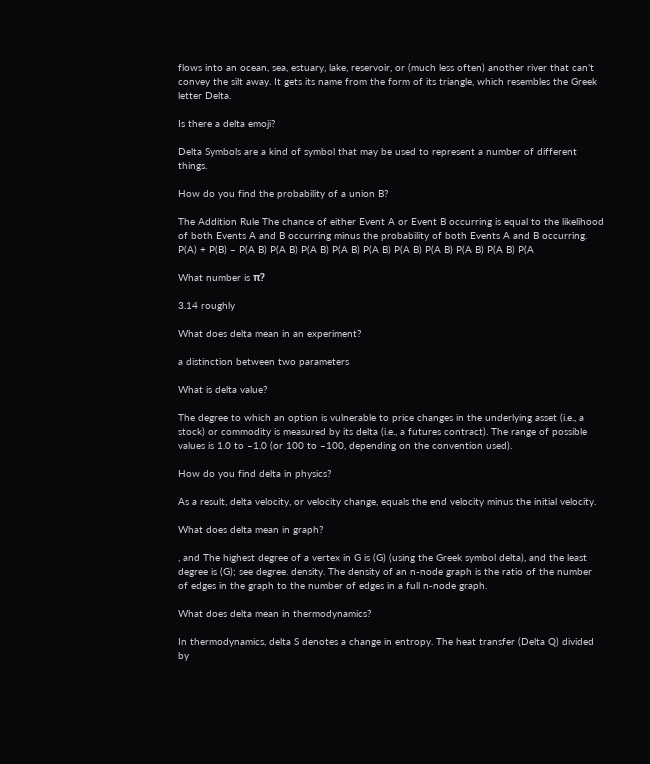flows into an ocean, sea, estuary, lake, reservoir, or (much less often) another river that can’t convey the silt away. It gets its name from the form of its triangle, which resembles the Greek letter Delta.

Is there a delta emoji?

Delta Symbols are a kind of symbol that may be used to represent a number of different things.

How do you find the probability of a union B?

The Addition Rule The chance of either Event A or Event B occurring is equal to the likelihood of both Events A and B occurring minus the probability of both Events A and B occurring. P(A) + P(B) – P(A B) P(A B) P(A B) P(A B) P(A B) P(A B) P(A B) P(A B) P(A B) P(A

What number is π?

3.14 roughly

What does delta mean in an experiment?

a distinction between two parameters

What is delta value?

The degree to which an option is vulnerable to price changes in the underlying asset (i.e., a stock) or commodity is measured by its delta (i.e., a futures contract). The range of possible values is 1.0 to –1.0 (or 100 to –100, depending on the convention used).

How do you find delta in physics?

As a result, delta velocity, or velocity change, equals the end velocity minus the initial velocity.

What does delta mean in graph?

, and The highest degree of a vertex in G is (G) (using the Greek symbol delta), and the least degree is (G); see degree. density. The density of an n-node graph is the ratio of the number of edges in the graph to the number of edges in a full n-node graph.

What does delta mean in thermodynamics?

In thermodynamics, delta S denotes a change in entropy. The heat transfer (Delta Q) divided by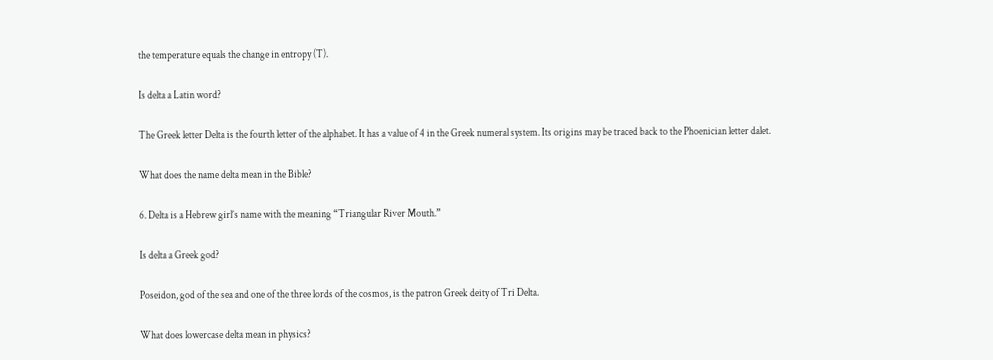the temperature equals the change in entropy (T).

Is delta a Latin word?

The Greek letter Delta is the fourth letter of the alphabet. It has a value of 4 in the Greek numeral system. Its origins may be traced back to the Phoenician letter dalet.

What does the name delta mean in the Bible?

6. Delta is a Hebrew girl’s name with the meaning “Triangular River Mouth.”

Is delta a Greek god?

Poseidon, god of the sea and one of the three lords of the cosmos, is the patron Greek deity of Tri Delta.

What does lowercase delta mean in physics?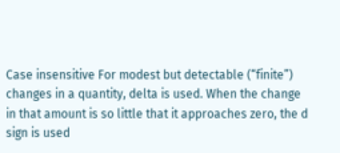Case insensitive For modest but detectable (“finite”) changes in a quantity, delta is used. When the change in that amount is so little that it approaches zero, the d sign is used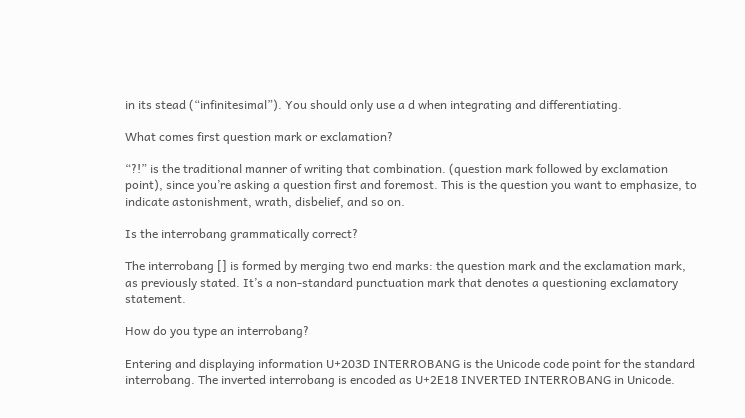in its stead (“infinitesimal”). You should only use a d when integrating and differentiating.

What comes first question mark or exclamation?

“?!” is the traditional manner of writing that combination. (question mark followed by exclamation point), since you’re asking a question first and foremost. This is the question you want to emphasize, to indicate astonishment, wrath, disbelief, and so on.

Is the interrobang grammatically correct?

The interrobang [] is formed by merging two end marks: the question mark and the exclamation mark, as previously stated. It’s a non-standard punctuation mark that denotes a questioning exclamatory statement.

How do you type an interrobang?

Entering and displaying information U+203D INTERROBANG is the Unicode code point for the standard interrobang. The inverted interrobang is encoded as U+2E18 INVERTED INTERROBANG in Unicode.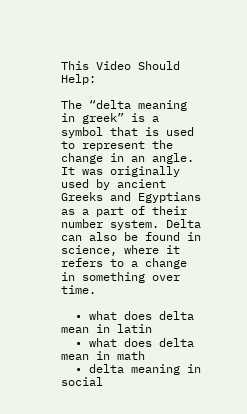This Video Should Help:

The “delta meaning in greek” is a symbol that is used to represent the change in an angle. It was originally used by ancient Greeks and Egyptians as a part of their number system. Delta can also be found in science, where it refers to a change in something over time.

  • what does delta mean in latin
  • what does delta mean in math
  • delta meaning in social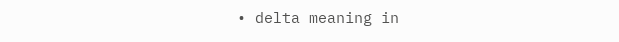• delta meaning in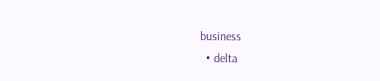business
  • delta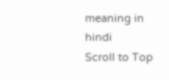meaning in hindi
Scroll to Top